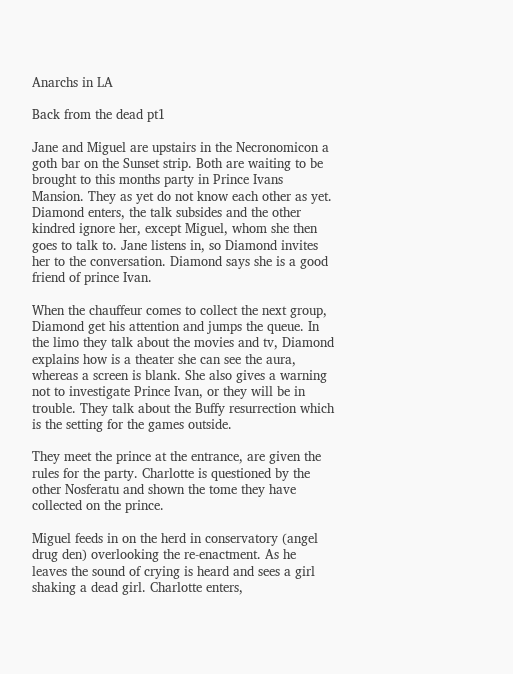Anarchs in LA

Back from the dead pt1

Jane and Miguel are upstairs in the Necronomicon a goth bar on the Sunset strip. Both are waiting to be brought to this months party in Prince Ivans Mansion. They as yet do not know each other as yet. Diamond enters, the talk subsides and the other kindred ignore her, except Miguel, whom she then goes to talk to. Jane listens in, so Diamond invites her to the conversation. Diamond says she is a good friend of prince Ivan.

When the chauffeur comes to collect the next group, Diamond get his attention and jumps the queue. In the limo they talk about the movies and tv, Diamond explains how is a theater she can see the aura, whereas a screen is blank. She also gives a warning not to investigate Prince Ivan, or they will be in trouble. They talk about the Buffy resurrection which is the setting for the games outside.

They meet the prince at the entrance, are given the rules for the party. Charlotte is questioned by the other Nosferatu and shown the tome they have collected on the prince.

Miguel feeds in on the herd in conservatory (angel drug den) overlooking the re-enactment. As he leaves the sound of crying is heard and sees a girl shaking a dead girl. Charlotte enters,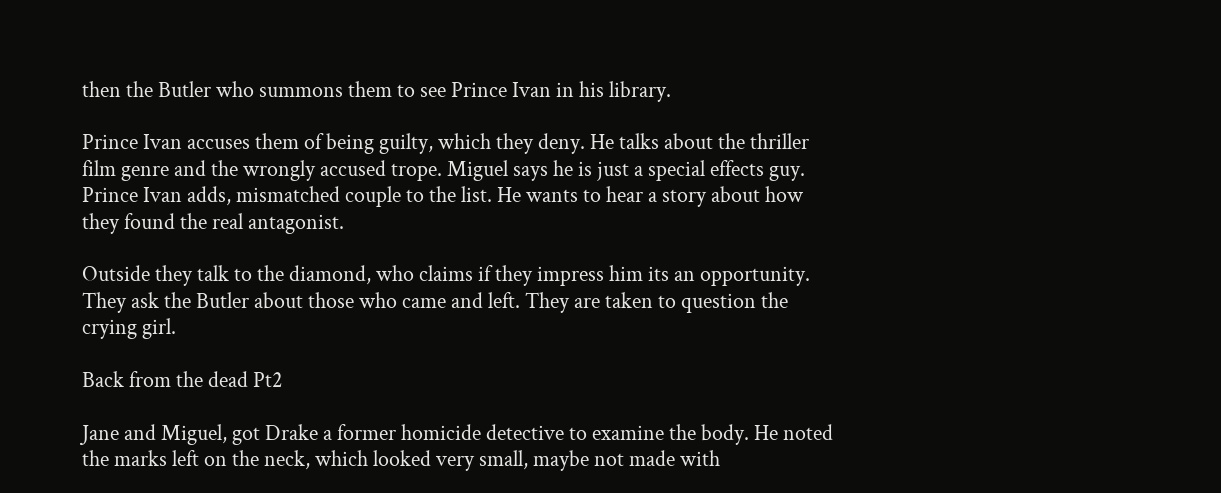then the Butler who summons them to see Prince Ivan in his library.

Prince Ivan accuses them of being guilty, which they deny. He talks about the thriller film genre and the wrongly accused trope. Miguel says he is just a special effects guy. Prince Ivan adds, mismatched couple to the list. He wants to hear a story about how they found the real antagonist.

Outside they talk to the diamond, who claims if they impress him its an opportunity. They ask the Butler about those who came and left. They are taken to question the crying girl.

Back from the dead Pt2

Jane and Miguel, got Drake a former homicide detective to examine the body. He noted the marks left on the neck, which looked very small, maybe not made with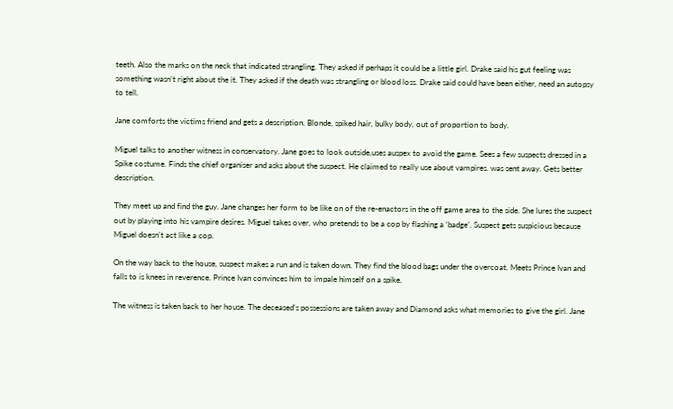teeth. Also the marks on the neck that indicated strangling. They asked if perhaps it could be a little girl. Drake said his gut feeling was something wasn’t right about the it. They asked if the death was strangling or blood loss. Drake said could have been either, need an autopsy to tell.

Jane comforts the victims friend and gets a description. Blonde, spiked hair, bulky body, out of proportion to body.

Miguel talks to another witness in conservatory. Jane goes to look outside,uses auspex to avoid the game. Sees a few suspects dressed in a Spike costume. Finds the chief organiser and asks about the suspect. He claimed to really use about vampires. was sent away. Gets better description.

They meet up and find the guy. Jane changes her form to be like on of the re-enactors in the off game area to the side. She lures the suspect out by playing into his vampire desires. Miguel takes over, who pretends to be a cop by flashing a ‘badge’. Suspect gets suspicious because Miguel doesn’t act like a cop.

On the way back to the house, suspect makes a run and is taken down. They find the blood bags under the overcoat. Meets Prince Ivan and falls to is knees in reverence. Prince Ivan convinces him to impale himself on a spike.

The witness is taken back to her house. The deceased’s possessions are taken away and Diamond asks what memories to give the girl. Jane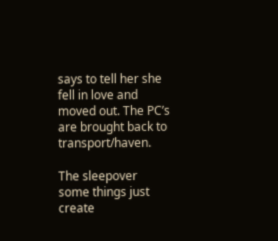says to tell her she fell in love and moved out. The PC’s are brought back to transport/haven.

The sleepover
some things just create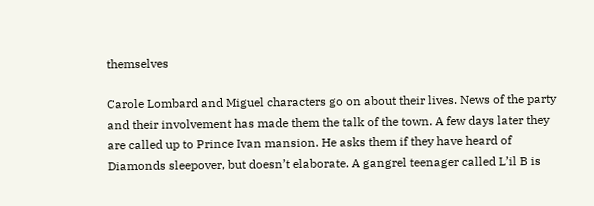themselves

Carole Lombard and Miguel characters go on about their lives. News of the party and their involvement has made them the talk of the town. A few days later they are called up to Prince Ivan mansion. He asks them if they have heard of Diamonds sleepover, but doesn’t elaborate. A gangrel teenager called L’il B is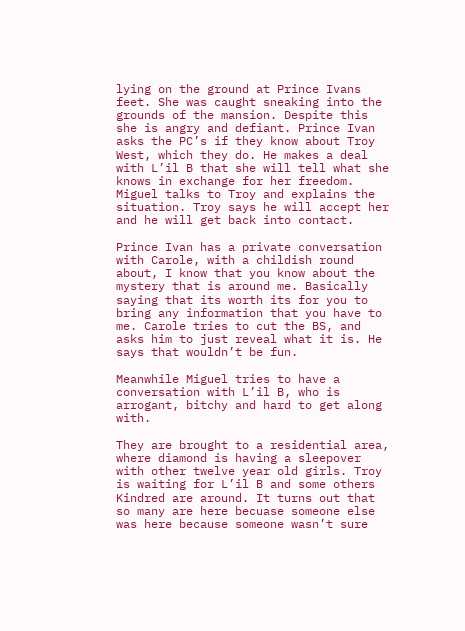lying on the ground at Prince Ivans feet. She was caught sneaking into the grounds of the mansion. Despite this she is angry and defiant. Prince Ivan asks the PC’s if they know about Troy West, which they do. He makes a deal with L’il B that she will tell what she knows in exchange for her freedom. Miguel talks to Troy and explains the situation. Troy says he will accept her and he will get back into contact.

Prince Ivan has a private conversation with Carole, with a childish round about, I know that you know about the mystery that is around me. Basically saying that its worth its for you to bring any information that you have to me. Carole tries to cut the BS, and asks him to just reveal what it is. He says that wouldn’t be fun.

Meanwhile Miguel tries to have a conversation with L’il B, who is arrogant, bitchy and hard to get along with.

They are brought to a residential area, where diamond is having a sleepover with other twelve year old girls. Troy is waiting for L’il B and some others Kindred are around. It turns out that so many are here becuase someone else was here because someone wasn’t sure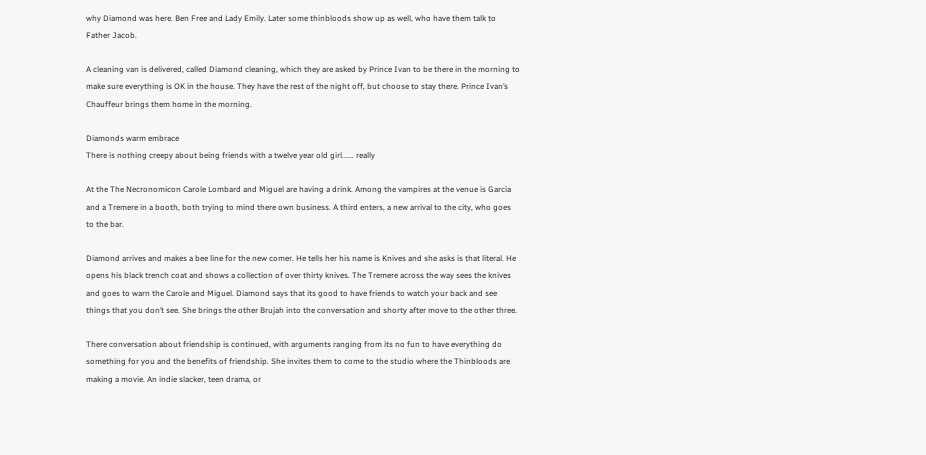why Diamond was here. Ben Free and Lady Emily. Later some thinbloods show up as well, who have them talk to Father Jacob.

A cleaning van is delivered, called Diamond cleaning, which they are asked by Prince Ivan to be there in the morning to make sure everything is OK in the house. They have the rest of the night off, but choose to stay there. Prince Ivan’s Chauffeur brings them home in the morning.

Diamonds warm embrace
There is nothing creepy about being friends with a twelve year old girl...... really

At the The Necronomicon Carole Lombard and Miguel are having a drink. Among the vampires at the venue is Garcia and a Tremere in a booth, both trying to mind there own business. A third enters, a new arrival to the city, who goes to the bar.

Diamond arrives and makes a bee line for the new comer. He tells her his name is Knives and she asks is that literal. He opens his black trench coat and shows a collection of over thirty knives. The Tremere across the way sees the knives and goes to warn the Carole and Miguel. Diamond says that its good to have friends to watch your back and see things that you don’t see. She brings the other Brujah into the conversation and shorty after move to the other three.

There conversation about friendship is continued, with arguments ranging from its no fun to have everything do something for you and the benefits of friendship. She invites them to come to the studio where the Thinbloods are making a movie. An indie slacker, teen drama, or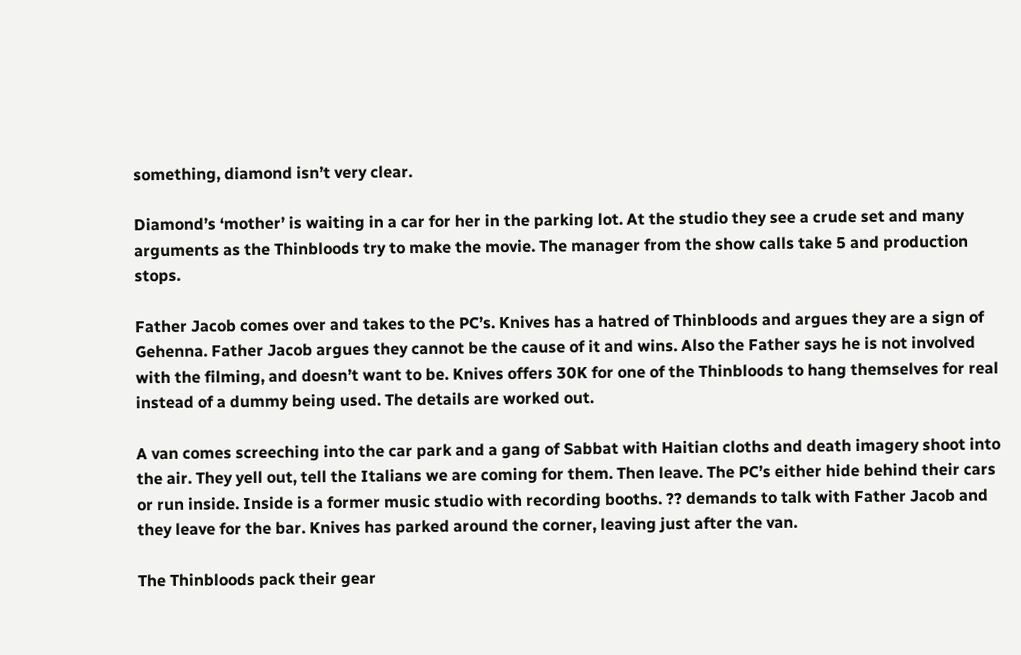something, diamond isn’t very clear.

Diamond’s ‘mother’ is waiting in a car for her in the parking lot. At the studio they see a crude set and many arguments as the Thinbloods try to make the movie. The manager from the show calls take 5 and production stops.

Father Jacob comes over and takes to the PC’s. Knives has a hatred of Thinbloods and argues they are a sign of Gehenna. Father Jacob argues they cannot be the cause of it and wins. Also the Father says he is not involved with the filming, and doesn’t want to be. Knives offers 30K for one of the Thinbloods to hang themselves for real instead of a dummy being used. The details are worked out.

A van comes screeching into the car park and a gang of Sabbat with Haitian cloths and death imagery shoot into the air. They yell out, tell the Italians we are coming for them. Then leave. The PC’s either hide behind their cars or run inside. Inside is a former music studio with recording booths. ?? demands to talk with Father Jacob and they leave for the bar. Knives has parked around the corner, leaving just after the van.

The Thinbloods pack their gear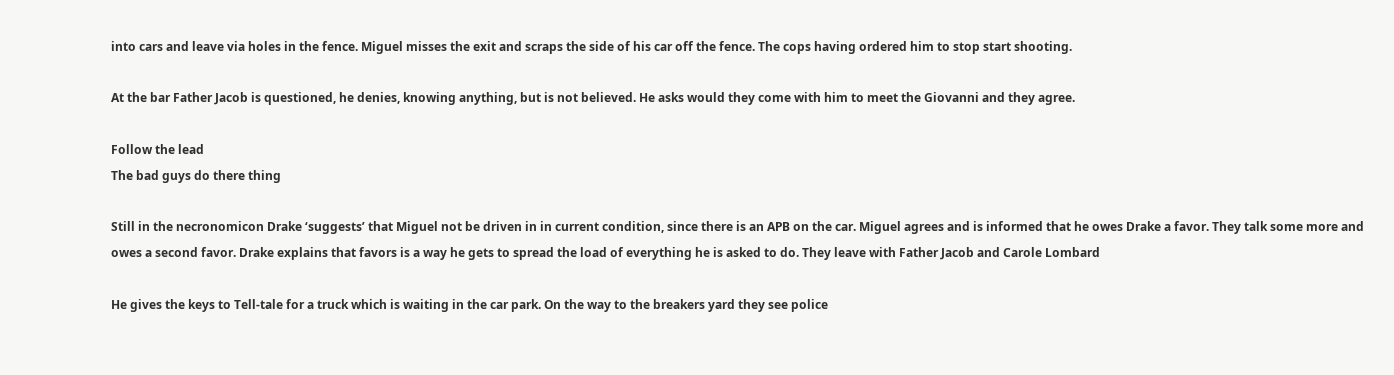into cars and leave via holes in the fence. Miguel misses the exit and scraps the side of his car off the fence. The cops having ordered him to stop start shooting.

At the bar Father Jacob is questioned, he denies, knowing anything, but is not believed. He asks would they come with him to meet the Giovanni and they agree.

Follow the lead
The bad guys do there thing

Still in the necronomicon Drake ‘suggests’ that Miguel not be driven in in current condition, since there is an APB on the car. Miguel agrees and is informed that he owes Drake a favor. They talk some more and owes a second favor. Drake explains that favors is a way he gets to spread the load of everything he is asked to do. They leave with Father Jacob and Carole Lombard

He gives the keys to Tell-tale for a truck which is waiting in the car park. On the way to the breakers yard they see police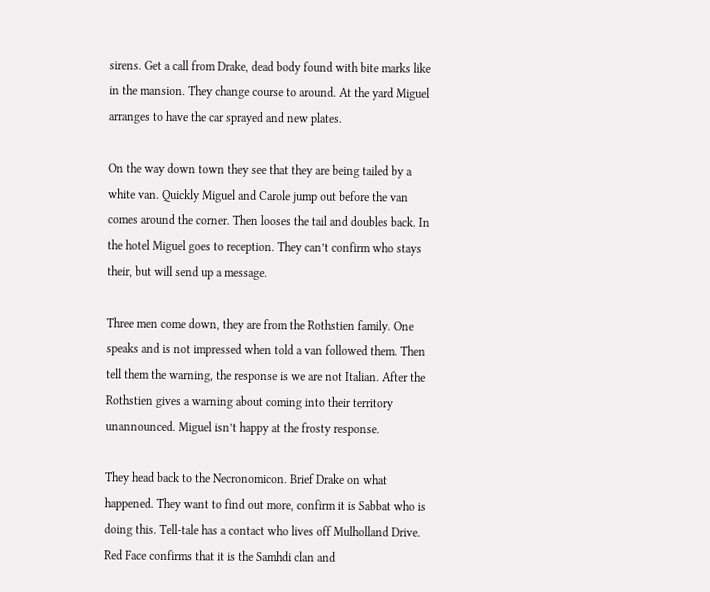sirens. Get a call from Drake, dead body found with bite marks like in the mansion. They change course to around. At the yard Miguel arranges to have the car sprayed and new plates.

On the way down town they see that they are being tailed by a white van. Quickly Miguel and Carole jump out before the van comes around the corner. Then looses the tail and doubles back. In the hotel Miguel goes to reception. They can’t confirm who stays their, but will send up a message.

Three men come down, they are from the Rothstien family. One speaks and is not impressed when told a van followed them. Then tell them the warning, the response is we are not Italian. After the Rothstien gives a warning about coming into their territory unannounced. Miguel isn’t happy at the frosty response.

They head back to the Necronomicon. Brief Drake on what happened. They want to find out more, confirm it is Sabbat who is doing this. Tell-tale has a contact who lives off Mulholland Drive. Red Face confirms that it is the Samhdi clan and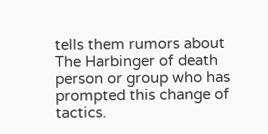tells them rumors about The Harbinger of death person or group who has prompted this change of tactics.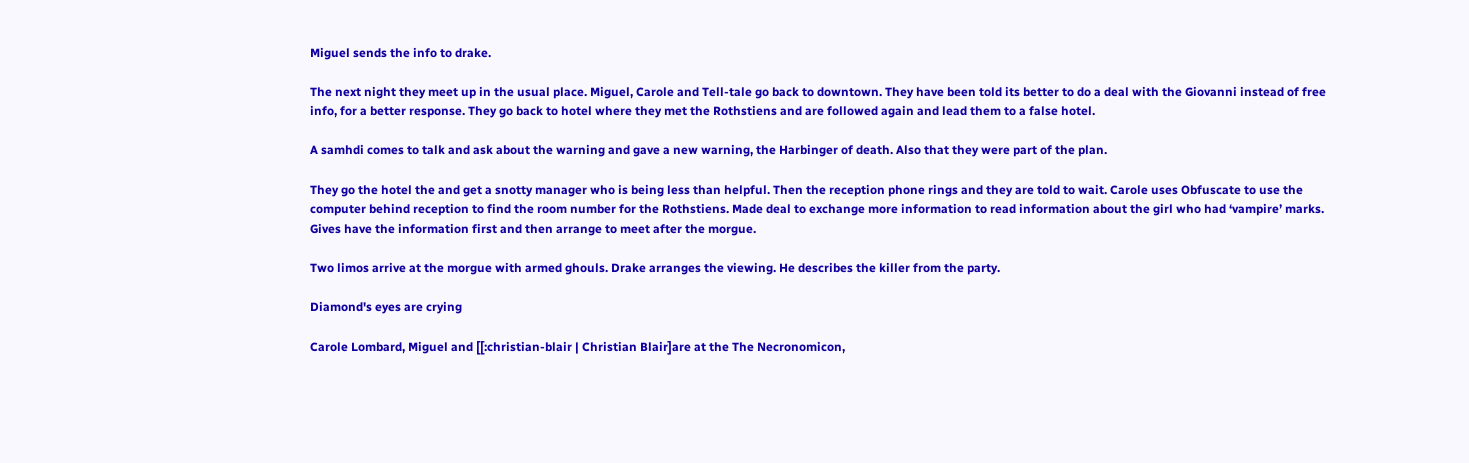Miguel sends the info to drake.

The next night they meet up in the usual place. Miguel, Carole and Tell-tale go back to downtown. They have been told its better to do a deal with the Giovanni instead of free info, for a better response. They go back to hotel where they met the Rothstiens and are followed again and lead them to a false hotel.

A samhdi comes to talk and ask about the warning and gave a new warning, the Harbinger of death. Also that they were part of the plan.

They go the hotel the and get a snotty manager who is being less than helpful. Then the reception phone rings and they are told to wait. Carole uses Obfuscate to use the computer behind reception to find the room number for the Rothstiens. Made deal to exchange more information to read information about the girl who had ‘vampire’ marks. Gives have the information first and then arrange to meet after the morgue.

Two limos arrive at the morgue with armed ghouls. Drake arranges the viewing. He describes the killer from the party.

Diamond's eyes are crying

Carole Lombard, Miguel and [[:christian-blair | Christian Blair]are at the The Necronomicon,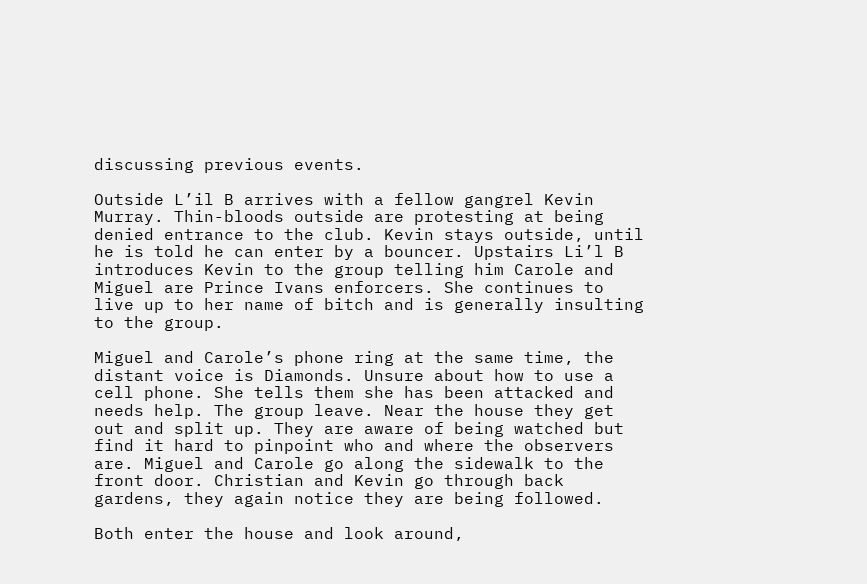discussing previous events.

Outside L’il B arrives with a fellow gangrel Kevin Murray. Thin-bloods outside are protesting at being denied entrance to the club. Kevin stays outside, until he is told he can enter by a bouncer. Upstairs Li’l B introduces Kevin to the group telling him Carole and Miguel are Prince Ivans enforcers. She continues to live up to her name of bitch and is generally insulting to the group.

Miguel and Carole’s phone ring at the same time, the distant voice is Diamonds. Unsure about how to use a cell phone. She tells them she has been attacked and needs help. The group leave. Near the house they get out and split up. They are aware of being watched but find it hard to pinpoint who and where the observers are. Miguel and Carole go along the sidewalk to the front door. Christian and Kevin go through back gardens, they again notice they are being followed.

Both enter the house and look around,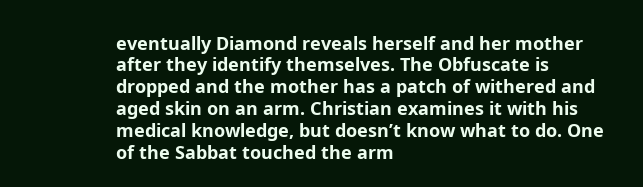eventually Diamond reveals herself and her mother after they identify themselves. The Obfuscate is dropped and the mother has a patch of withered and aged skin on an arm. Christian examines it with his medical knowledge, but doesn’t know what to do. One of the Sabbat touched the arm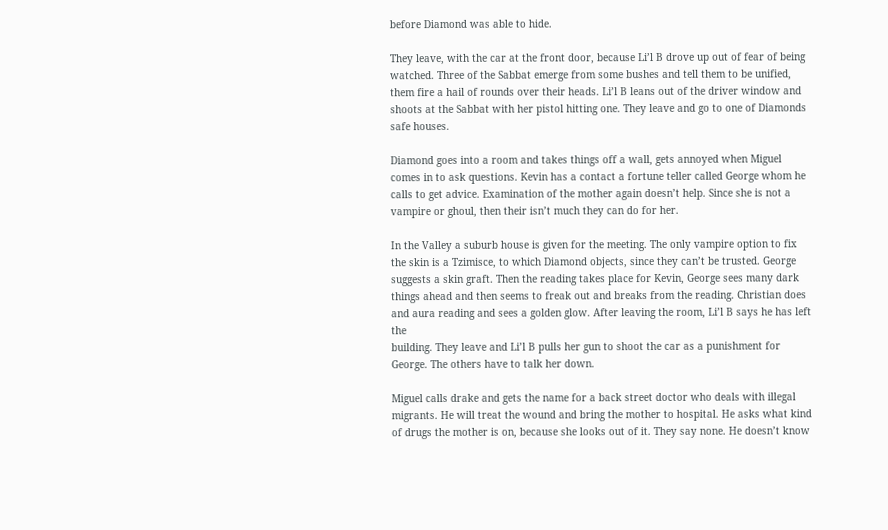before Diamond was able to hide.

They leave, with the car at the front door, because Li’l B drove up out of fear of being watched. Three of the Sabbat emerge from some bushes and tell them to be unified, them fire a hail of rounds over their heads. Li’l B leans out of the driver window and shoots at the Sabbat with her pistol hitting one. They leave and go to one of Diamonds safe houses.

Diamond goes into a room and takes things off a wall, gets annoyed when Miguel comes in to ask questions. Kevin has a contact a fortune teller called George whom he calls to get advice. Examination of the mother again doesn’t help. Since she is not a vampire or ghoul, then their isn’t much they can do for her.

In the Valley a suburb house is given for the meeting. The only vampire option to fix the skin is a Tzimisce, to which Diamond objects, since they can’t be trusted. George suggests a skin graft. Then the reading takes place for Kevin, George sees many dark things ahead and then seems to freak out and breaks from the reading. Christian does and aura reading and sees a golden glow. After leaving the room, Li’l B says he has left the
building. They leave and Li’l B pulls her gun to shoot the car as a punishment for George. The others have to talk her down.

Miguel calls drake and gets the name for a back street doctor who deals with illegal migrants. He will treat the wound and bring the mother to hospital. He asks what kind of drugs the mother is on, because she looks out of it. They say none. He doesn’t know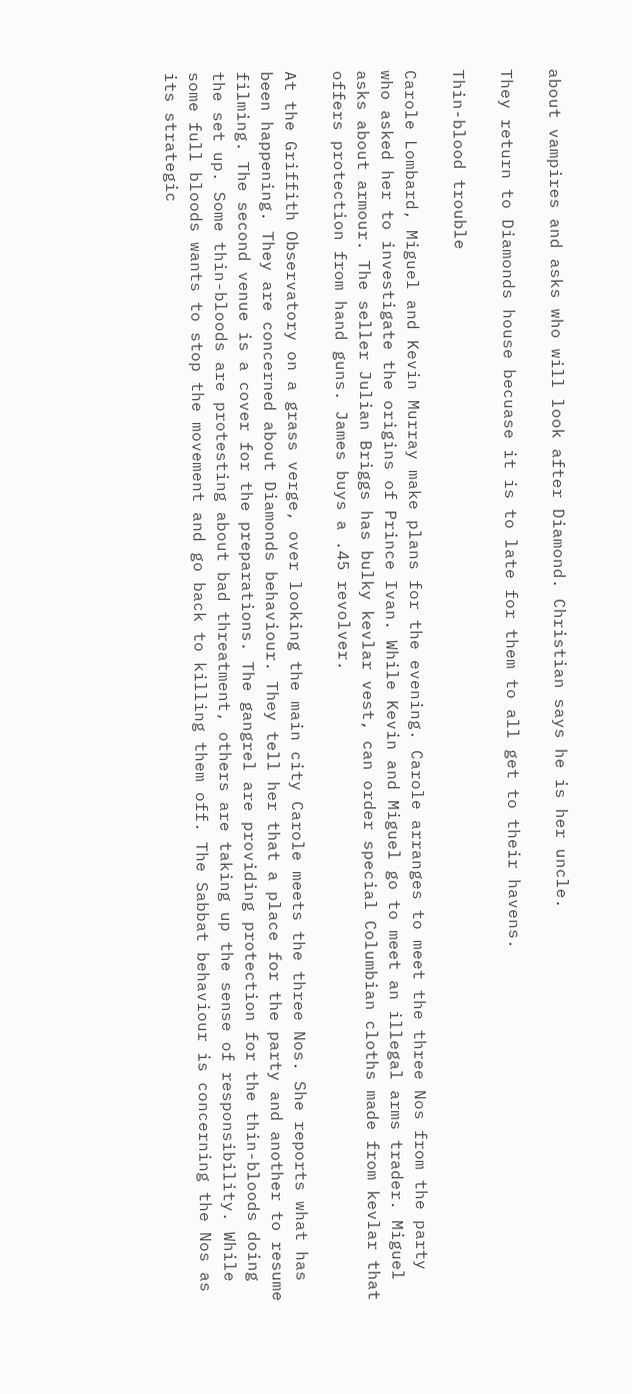about vampires and asks who will look after Diamond. Christian says he is her uncle.

They return to Diamonds house becuase it is to late for them to all get to their havens.

Thin-blood trouble

Carole Lombard, Miguel and Kevin Murray make plans for the evening. Carole arranges to meet the three Nos from the party who asked her to investigate the origins of Prince Ivan. While Kevin and Miguel go to meet an illegal arms trader. Miguel asks about armour. The seller Julian Briggs has bulky kevlar vest, can order special Columbian cloths made from kevlar that offers protection from hand guns. James buys a .45 revolver.

At the Griffith Observatory on a grass verge, over looking the main city Carole meets the three Nos. She reports what has been happening. They are concerned about Diamonds behaviour. They tell her that a place for the party and another to resume filming. The second venue is a cover for the preparations. The gangrel are providing protection for the thin-bloods doing the set up. Some thin-bloods are protesting about bad threatment, others are taking up the sense of responsibility. While some full bloods wants to stop the movement and go back to killing them off. The Sabbat behaviour is concerning the Nos as its strategic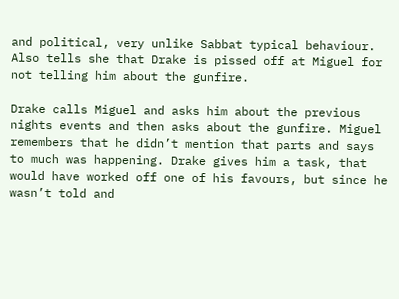and political, very unlike Sabbat typical behaviour. Also tells she that Drake is pissed off at Miguel for not telling him about the gunfire.

Drake calls Miguel and asks him about the previous nights events and then asks about the gunfire. Miguel remembers that he didn’t mention that parts and says to much was happening. Drake gives him a task, that would have worked off one of his favours, but since he wasn’t told and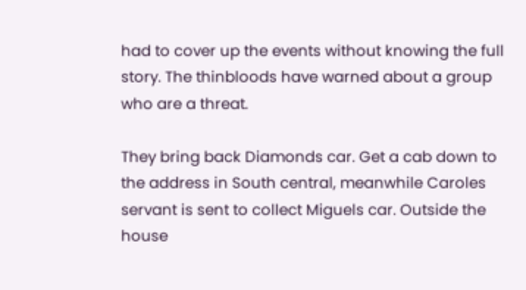had to cover up the events without knowing the full story. The thinbloods have warned about a group who are a threat.

They bring back Diamonds car. Get a cab down to the address in South central, meanwhile Caroles servant is sent to collect Miguels car. Outside the house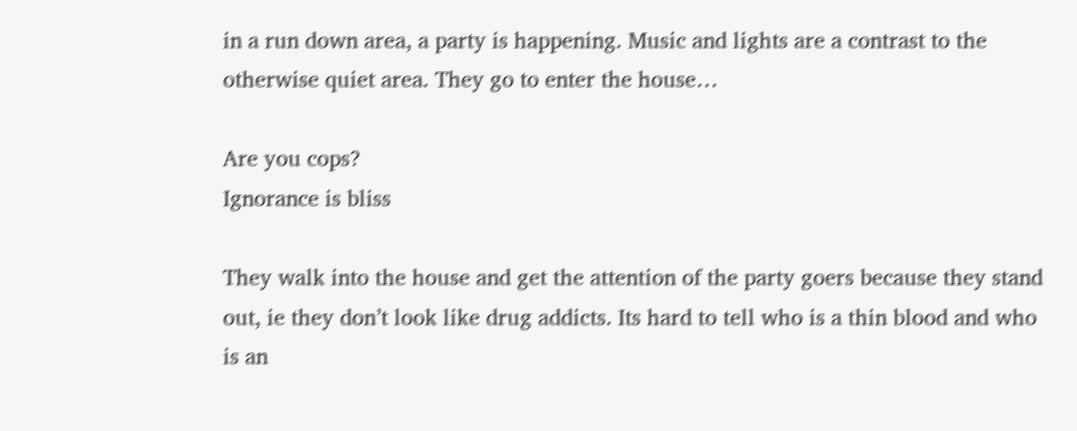in a run down area, a party is happening. Music and lights are a contrast to the otherwise quiet area. They go to enter the house…

Are you cops?
Ignorance is bliss

They walk into the house and get the attention of the party goers because they stand out, ie they don’t look like drug addicts. Its hard to tell who is a thin blood and who is an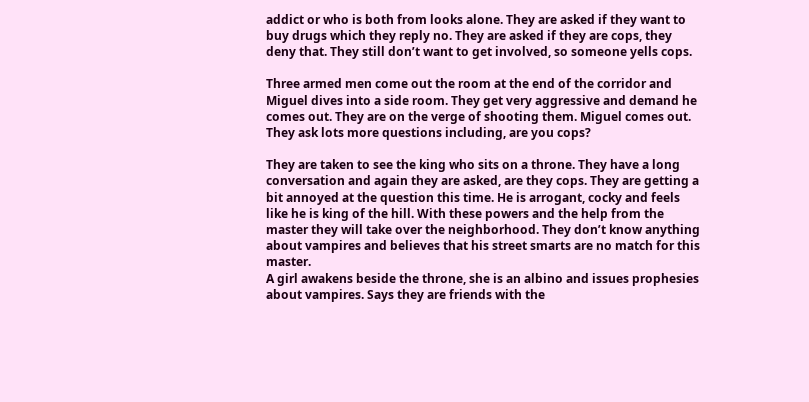addict or who is both from looks alone. They are asked if they want to buy drugs which they reply no. They are asked if they are cops, they deny that. They still don’t want to get involved, so someone yells cops.

Three armed men come out the room at the end of the corridor and Miguel dives into a side room. They get very aggressive and demand he comes out. They are on the verge of shooting them. Miguel comes out. They ask lots more questions including, are you cops?

They are taken to see the king who sits on a throne. They have a long conversation and again they are asked, are they cops. They are getting a bit annoyed at the question this time. He is arrogant, cocky and feels like he is king of the hill. With these powers and the help from the master they will take over the neighborhood. They don’t know anything about vampires and believes that his street smarts are no match for this master.
A girl awakens beside the throne, she is an albino and issues prophesies about vampires. Says they are friends with the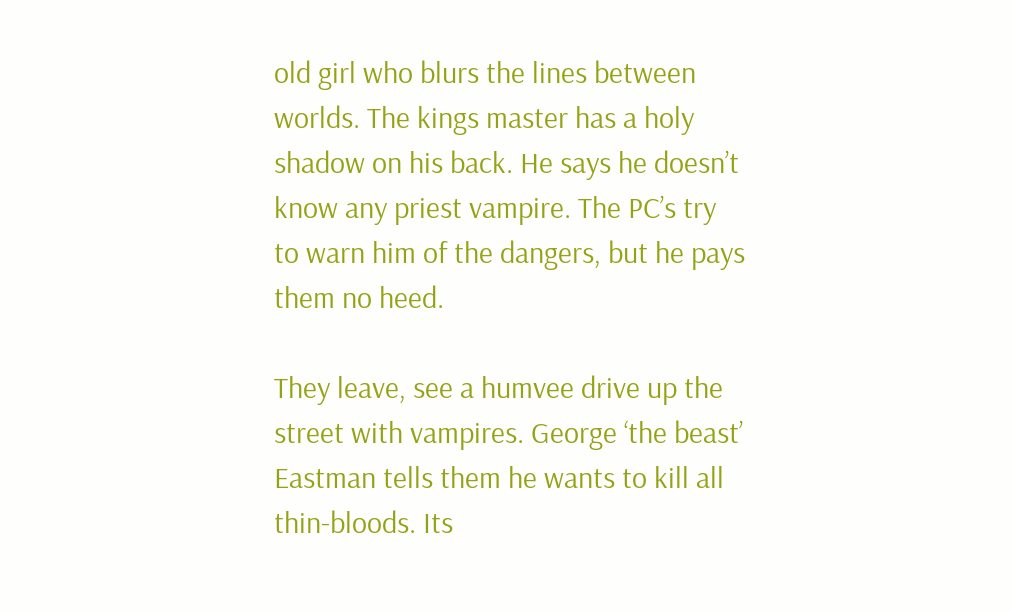old girl who blurs the lines between worlds. The kings master has a holy shadow on his back. He says he doesn’t know any priest vampire. The PC’s try to warn him of the dangers, but he pays them no heed.

They leave, see a humvee drive up the street with vampires. George ‘the beast’ Eastman tells them he wants to kill all thin-bloods. Its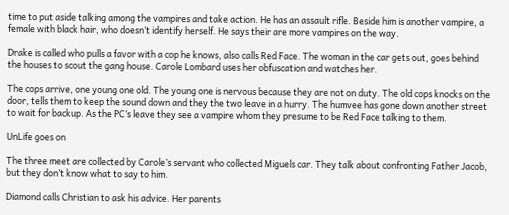time to put aside talking among the vampires and take action. He has an assault rifle. Beside him is another vampire, a female with black hair, who doesn’t identify herself. He says their are more vampires on the way.

Drake is called who pulls a favor with a cop he knows, also calls Red Face. The woman in the car gets out, goes behind the houses to scout the gang house. Carole Lombard uses her obfuscation and watches her.

The cops arrive, one young one old. The young one is nervous because they are not on duty. The old cops knocks on the door, tells them to keep the sound down and they the two leave in a hurry. The humvee has gone down another street to wait for backup. As the PC’s leave they see a vampire whom they presume to be Red Face talking to them.

UnLife goes on

The three meet are collected by Carole’s servant who collected Miguels car. They talk about confronting Father Jacob, but they don’t know what to say to him.

Diamond calls Christian to ask his advice. Her parents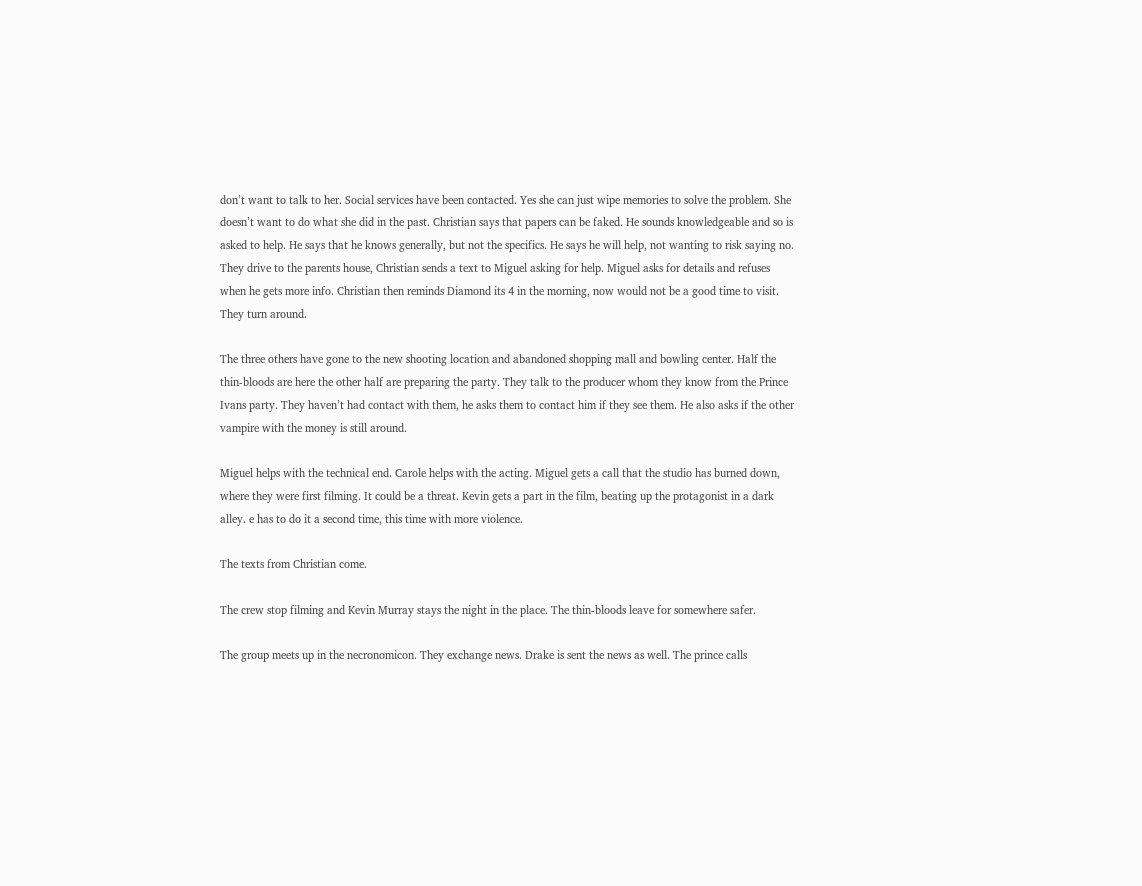don’t want to talk to her. Social services have been contacted. Yes she can just wipe memories to solve the problem. She doesn’t want to do what she did in the past. Christian says that papers can be faked. He sounds knowledgeable and so is asked to help. He says that he knows generally, but not the specifics. He says he will help, not wanting to risk saying no. They drive to the parents house, Christian sends a text to Miguel asking for help. Miguel asks for details and refuses when he gets more info. Christian then reminds Diamond its 4 in the morning, now would not be a good time to visit. They turn around.

The three others have gone to the new shooting location and abandoned shopping mall and bowling center. Half the thin-bloods are here the other half are preparing the party. They talk to the producer whom they know from the Prince Ivans party. They haven’t had contact with them, he asks them to contact him if they see them. He also asks if the other vampire with the money is still around.

Miguel helps with the technical end. Carole helps with the acting. Miguel gets a call that the studio has burned down, where they were first filming. It could be a threat. Kevin gets a part in the film, beating up the protagonist in a dark alley. e has to do it a second time, this time with more violence.

The texts from Christian come.

The crew stop filming and Kevin Murray stays the night in the place. The thin-bloods leave for somewhere safer.

The group meets up in the necronomicon. They exchange news. Drake is sent the news as well. The prince calls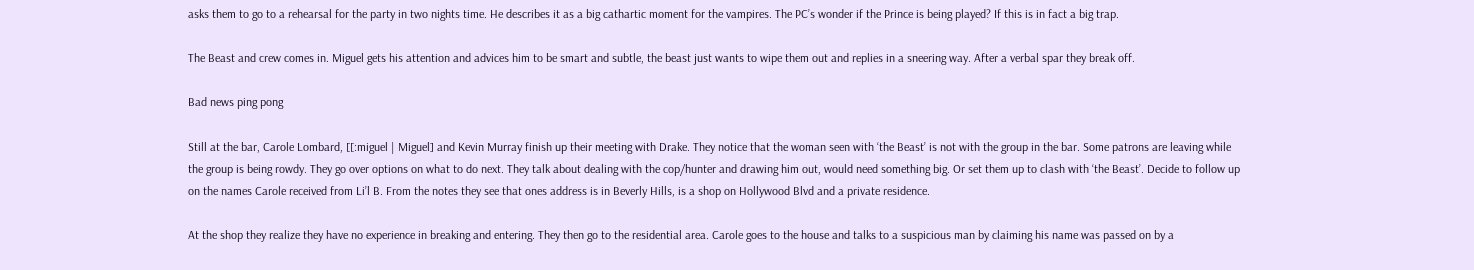asks them to go to a rehearsal for the party in two nights time. He describes it as a big cathartic moment for the vampires. The PC’s wonder if the Prince is being played? If this is in fact a big trap.

The Beast and crew comes in. Miguel gets his attention and advices him to be smart and subtle, the beast just wants to wipe them out and replies in a sneering way. After a verbal spar they break off.

Bad news ping pong

Still at the bar, Carole Lombard, [[:miguel | Miguel] and Kevin Murray finish up their meeting with Drake. They notice that the woman seen with ‘the Beast’ is not with the group in the bar. Some patrons are leaving while the group is being rowdy. They go over options on what to do next. They talk about dealing with the cop/hunter and drawing him out, would need something big. Or set them up to clash with ‘the Beast’. Decide to follow up on the names Carole received from Li’l B. From the notes they see that ones address is in Beverly Hills, is a shop on Hollywood Blvd and a private residence.

At the shop they realize they have no experience in breaking and entering. They then go to the residential area. Carole goes to the house and talks to a suspicious man by claiming his name was passed on by a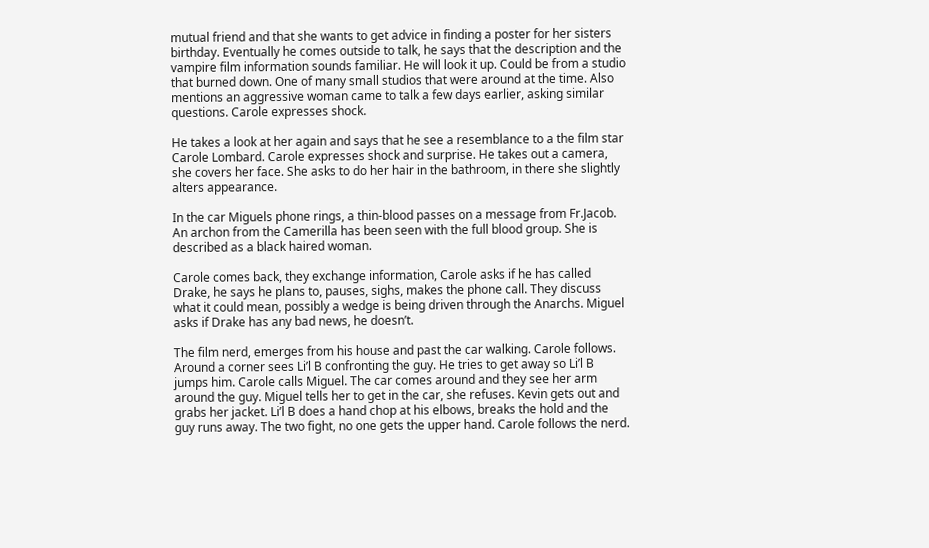mutual friend and that she wants to get advice in finding a poster for her sisters birthday. Eventually he comes outside to talk, he says that the description and the vampire film information sounds familiar. He will look it up. Could be from a studio that burned down. One of many small studios that were around at the time. Also mentions an aggressive woman came to talk a few days earlier, asking similar questions. Carole expresses shock.

He takes a look at her again and says that he see a resemblance to a the film star Carole Lombard. Carole expresses shock and surprise. He takes out a camera, she covers her face. She asks to do her hair in the bathroom, in there she slightly alters appearance.

In the car Miguels phone rings, a thin-blood passes on a message from Fr.Jacob. An archon from the Camerilla has been seen with the full blood group. She is described as a black haired woman.

Carole comes back, they exchange information, Carole asks if he has called Drake, he says he plans to, pauses, sighs, makes the phone call. They discuss what it could mean, possibly a wedge is being driven through the Anarchs. Miguel asks if Drake has any bad news, he doesn’t.

The film nerd, emerges from his house and past the car walking. Carole follows. Around a corner sees Li’l B confronting the guy. He tries to get away so Li’l B jumps him. Carole calls Miguel. The car comes around and they see her arm around the guy. Miguel tells her to get in the car, she refuses. Kevin gets out and grabs her jacket. Li’l B does a hand chop at his elbows, breaks the hold and the guy runs away. The two fight, no one gets the upper hand. Carole follows the nerd.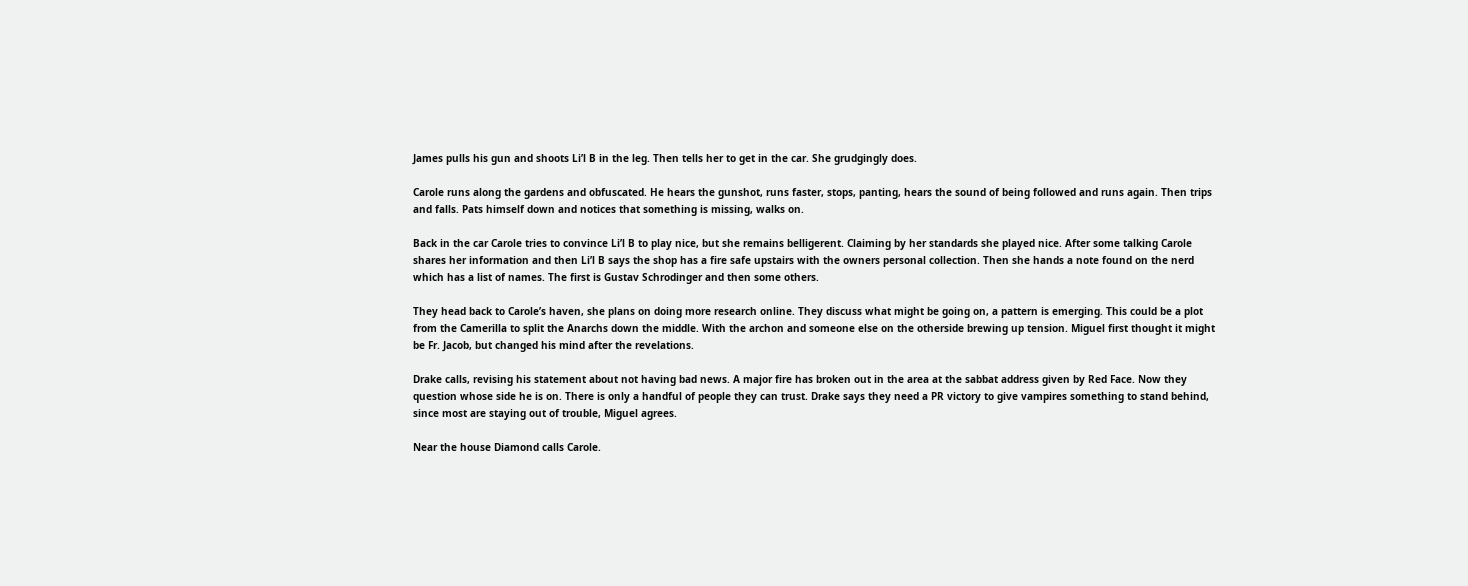James pulls his gun and shoots Li’l B in the leg. Then tells her to get in the car. She grudgingly does.

Carole runs along the gardens and obfuscated. He hears the gunshot, runs faster, stops, panting, hears the sound of being followed and runs again. Then trips and falls. Pats himself down and notices that something is missing, walks on.

Back in the car Carole tries to convince Li’l B to play nice, but she remains belligerent. Claiming by her standards she played nice. After some talking Carole shares her information and then Li’l B says the shop has a fire safe upstairs with the owners personal collection. Then she hands a note found on the nerd which has a list of names. The first is Gustav Schrodinger and then some others.

They head back to Carole’s haven, she plans on doing more research online. They discuss what might be going on, a pattern is emerging. This could be a plot from the Camerilla to split the Anarchs down the middle. With the archon and someone else on the otherside brewing up tension. Miguel first thought it might be Fr. Jacob, but changed his mind after the revelations.

Drake calls, revising his statement about not having bad news. A major fire has broken out in the area at the sabbat address given by Red Face. Now they question whose side he is on. There is only a handful of people they can trust. Drake says they need a PR victory to give vampires something to stand behind, since most are staying out of trouble, Miguel agrees.

Near the house Diamond calls Carole.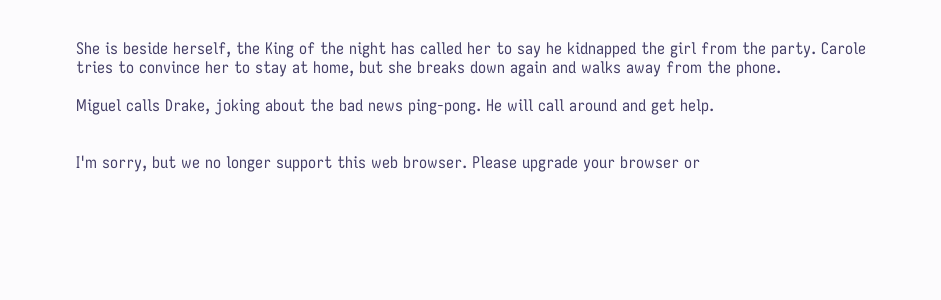She is beside herself, the King of the night has called her to say he kidnapped the girl from the party. Carole tries to convince her to stay at home, but she breaks down again and walks away from the phone.

Miguel calls Drake, joking about the bad news ping-pong. He will call around and get help.


I'm sorry, but we no longer support this web browser. Please upgrade your browser or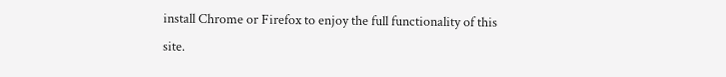install Chrome or Firefox to enjoy the full functionality of this site.